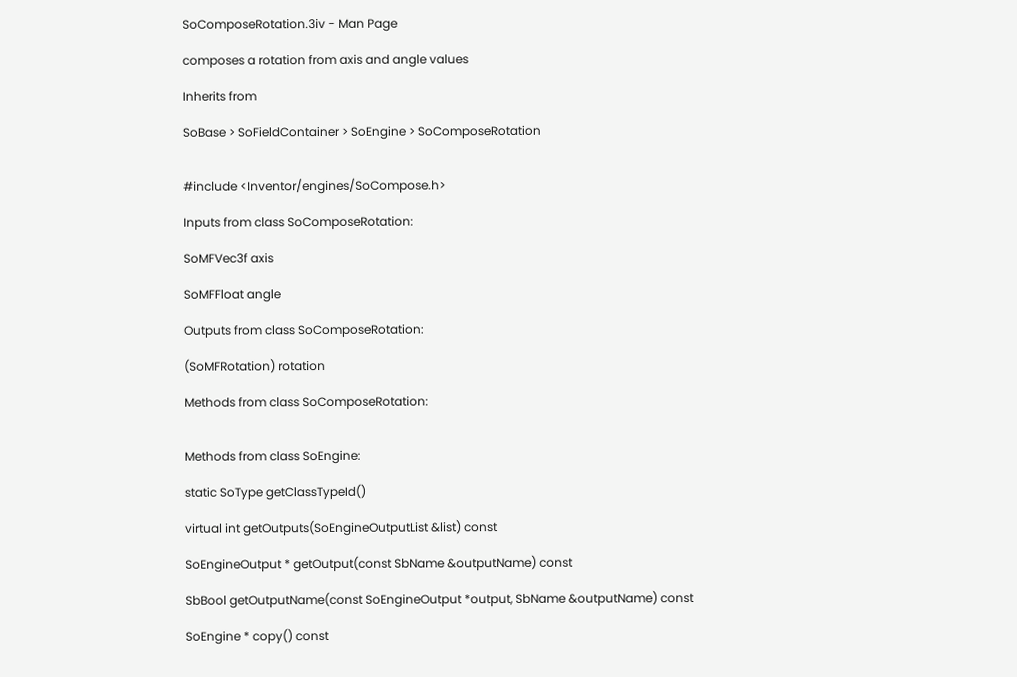SoComposeRotation.3iv - Man Page

composes a rotation from axis and angle values

Inherits from

SoBase > SoFieldContainer > SoEngine > SoComposeRotation


#include <Inventor/engines/SoCompose.h>

Inputs from class SoComposeRotation:

SoMFVec3f axis

SoMFFloat angle

Outputs from class SoComposeRotation:

(SoMFRotation) rotation

Methods from class SoComposeRotation:


Methods from class SoEngine:

static SoType getClassTypeId()

virtual int getOutputs(SoEngineOutputList &list) const

SoEngineOutput * getOutput(const SbName &outputName) const

SbBool getOutputName(const SoEngineOutput *output, SbName &outputName) const

SoEngine * copy() const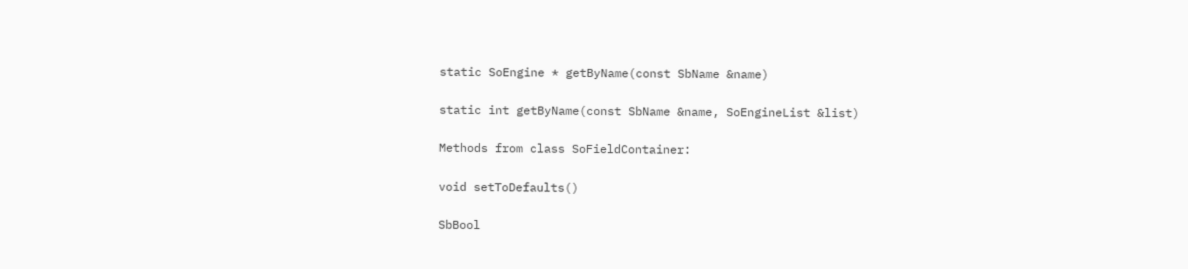static SoEngine * getByName(const SbName &name)

static int getByName(const SbName &name, SoEngineList &list)

Methods from class SoFieldContainer:

void setToDefaults()

SbBool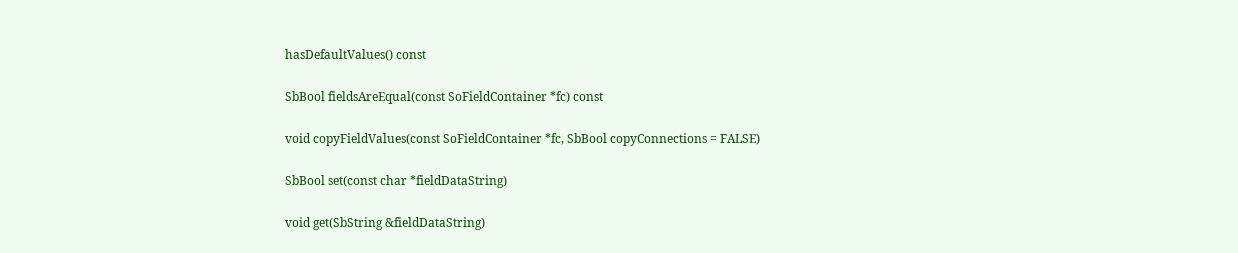hasDefaultValues() const

SbBool fieldsAreEqual(const SoFieldContainer *fc) const

void copyFieldValues(const SoFieldContainer *fc, SbBool copyConnections = FALSE)

SbBool set(const char *fieldDataString)

void get(SbString &fieldDataString)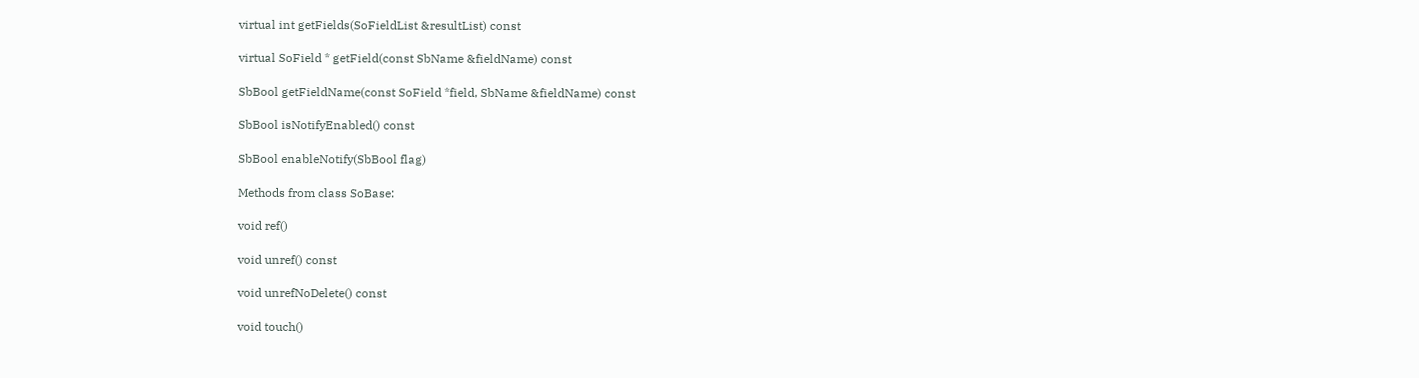virtual int getFields(SoFieldList &resultList) const

virtual SoField * getField(const SbName &fieldName) const

SbBool getFieldName(const SoField *field, SbName &fieldName) const

SbBool isNotifyEnabled() const

SbBool enableNotify(SbBool flag)

Methods from class SoBase:

void ref()

void unref() const

void unrefNoDelete() const

void touch()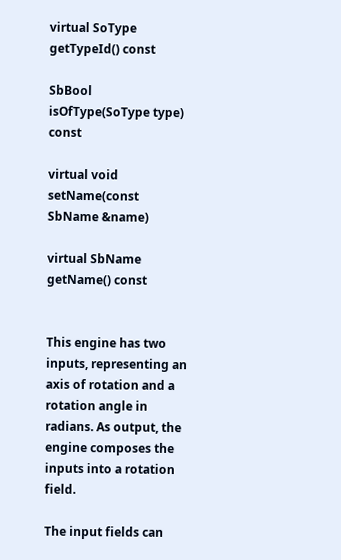virtual SoType getTypeId() const

SbBool isOfType(SoType type) const

virtual void setName(const SbName &name)

virtual SbName getName() const


This engine has two inputs, representing an axis of rotation and a rotation angle in radians. As output, the engine composes the inputs into a rotation field.

The input fields can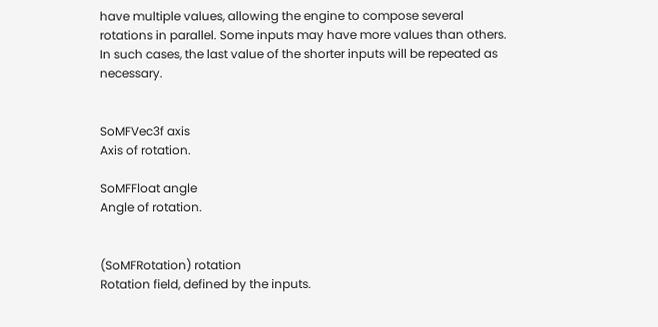have multiple values, allowing the engine to compose several rotations in parallel. Some inputs may have more values than others. In such cases, the last value of the shorter inputs will be repeated as necessary.


SoMFVec3f axis
Axis of rotation.

SoMFFloat angle
Angle of rotation.


(SoMFRotation) rotation
Rotation field, defined by the inputs.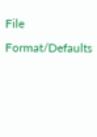File Format/Defaults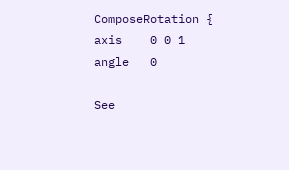ComposeRotation {
axis    0 0 1
angle   0

See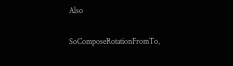Also

SoComposeRotationFromTo,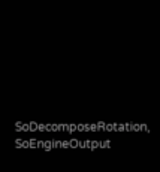SoDecomposeRotation, SoEngineOutput